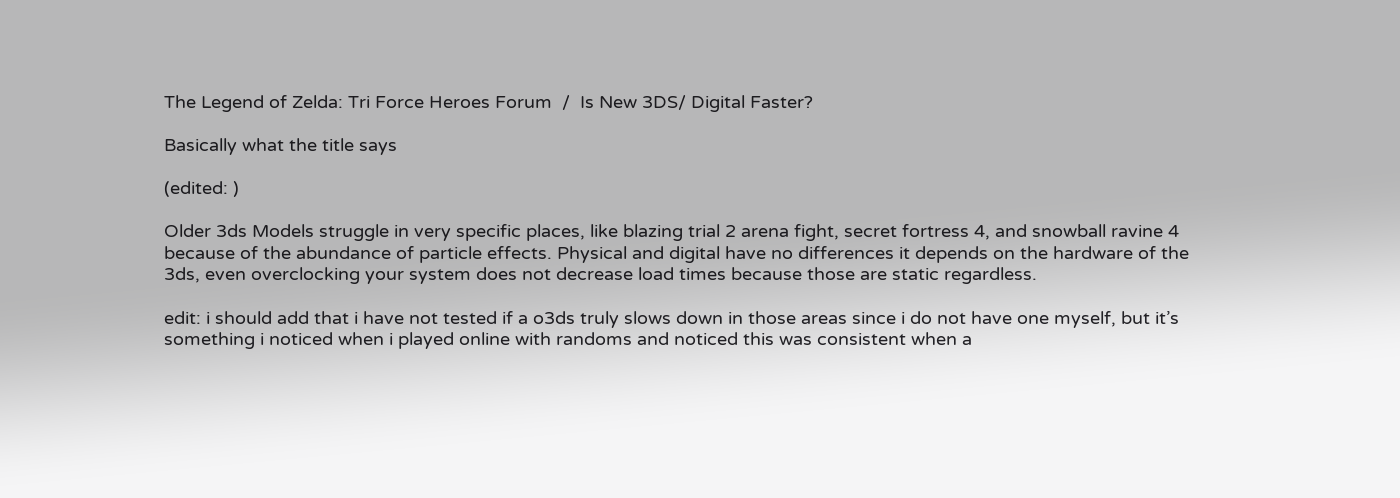The Legend of Zelda: Tri Force Heroes Forum  /  Is New 3DS/ Digital Faster?

Basically what the title says

(edited: )

Older 3ds Models struggle in very specific places, like blazing trial 2 arena fight, secret fortress 4, and snowball ravine 4 because of the abundance of particle effects. Physical and digital have no differences it depends on the hardware of the 3ds, even overclocking your system does not decrease load times because those are static regardless.

edit: i should add that i have not tested if a o3ds truly slows down in those areas since i do not have one myself, but it’s something i noticed when i played online with randoms and noticed this was consistent when a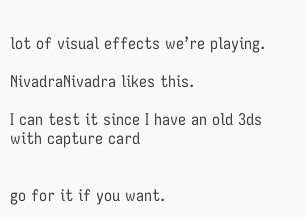lot of visual effects we’re playing.

NivadraNivadra likes this.

I can test it since I have an old 3ds with capture card


go for it if you want.